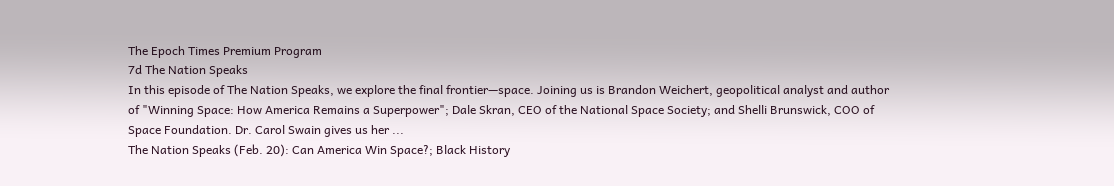The Epoch Times Premium Program
7d The Nation Speaks
In this episode of The Nation Speaks, we explore the final frontier—space. Joining us is Brandon Weichert, geopolitical analyst and author of "Winning Space: How America Remains a Superpower"; Dale Skran, CEO of the National Space Society; and Shelli Brunswick, COO of Space Foundation. Dr. Carol Swain gives us her ...
The Nation Speaks (Feb. 20): Can America Win Space?; Black History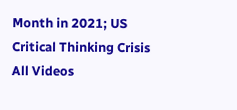Month in 2021; US Critical Thinking Crisis
All Videos